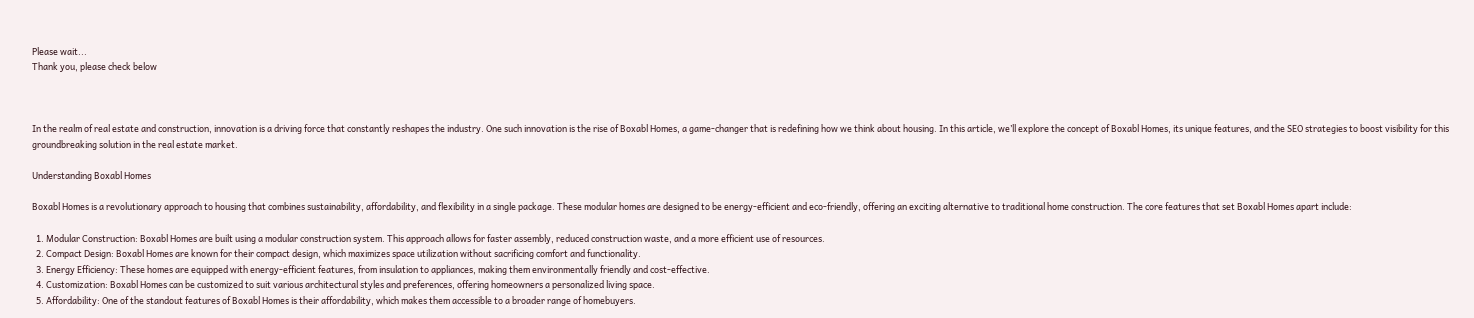Please wait...
Thank you, please check below



In the realm of real estate and construction, innovation is a driving force that constantly reshapes the industry. One such innovation is the rise of Boxabl Homes, a game-changer that is redefining how we think about housing. In this article, we’ll explore the concept of Boxabl Homes, its unique features, and the SEO strategies to boost visibility for this groundbreaking solution in the real estate market.

Understanding Boxabl Homes

Boxabl Homes is a revolutionary approach to housing that combines sustainability, affordability, and flexibility in a single package. These modular homes are designed to be energy-efficient and eco-friendly, offering an exciting alternative to traditional home construction. The core features that set Boxabl Homes apart include:

  1. Modular Construction: Boxabl Homes are built using a modular construction system. This approach allows for faster assembly, reduced construction waste, and a more efficient use of resources.
  2. Compact Design: Boxabl Homes are known for their compact design, which maximizes space utilization without sacrificing comfort and functionality.
  3. Energy Efficiency: These homes are equipped with energy-efficient features, from insulation to appliances, making them environmentally friendly and cost-effective.
  4. Customization: Boxabl Homes can be customized to suit various architectural styles and preferences, offering homeowners a personalized living space.
  5. Affordability: One of the standout features of Boxabl Homes is their affordability, which makes them accessible to a broader range of homebuyers.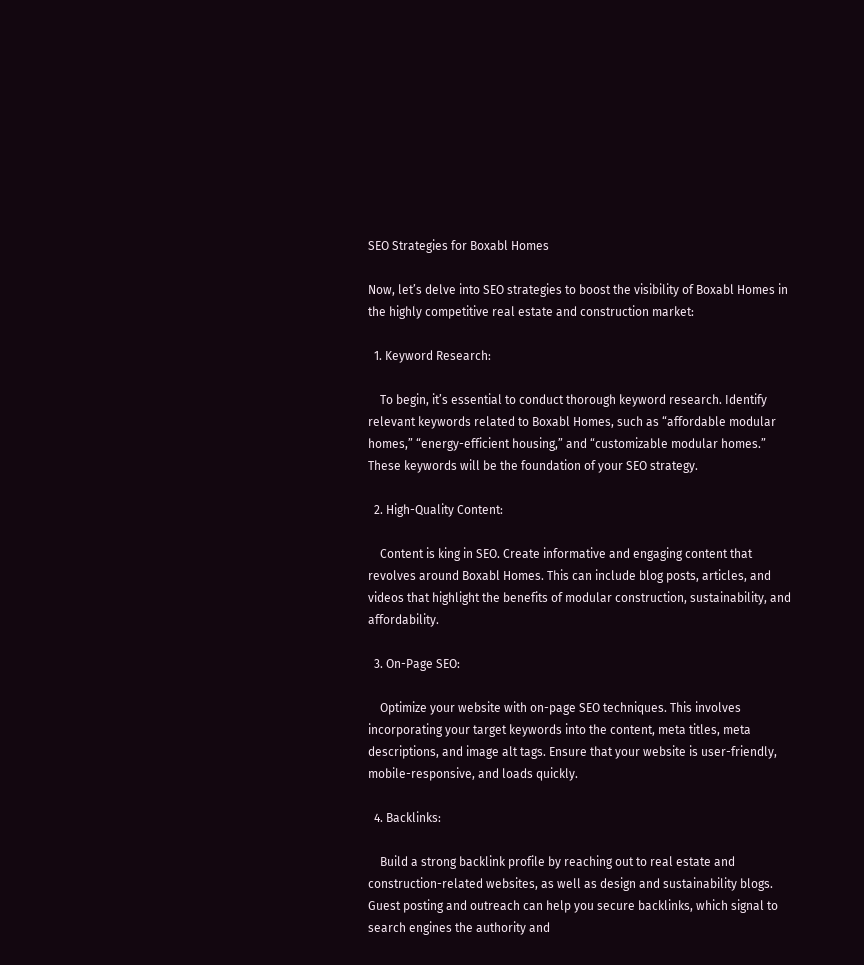SEO Strategies for Boxabl Homes

Now, let’s delve into SEO strategies to boost the visibility of Boxabl Homes in the highly competitive real estate and construction market:

  1. Keyword Research:

    To begin, it’s essential to conduct thorough keyword research. Identify relevant keywords related to Boxabl Homes, such as “affordable modular homes,” “energy-efficient housing,” and “customizable modular homes.” These keywords will be the foundation of your SEO strategy.

  2. High-Quality Content:

    Content is king in SEO. Create informative and engaging content that revolves around Boxabl Homes. This can include blog posts, articles, and videos that highlight the benefits of modular construction, sustainability, and affordability.

  3. On-Page SEO:

    Optimize your website with on-page SEO techniques. This involves incorporating your target keywords into the content, meta titles, meta descriptions, and image alt tags. Ensure that your website is user-friendly, mobile-responsive, and loads quickly.

  4. Backlinks:

    Build a strong backlink profile by reaching out to real estate and construction-related websites, as well as design and sustainability blogs. Guest posting and outreach can help you secure backlinks, which signal to search engines the authority and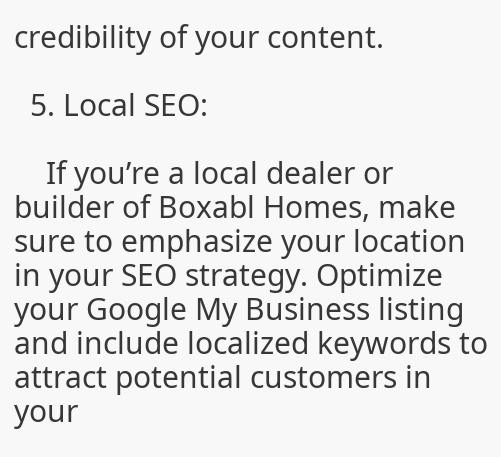credibility of your content.

  5. Local SEO:

    If you’re a local dealer or builder of Boxabl Homes, make sure to emphasize your location in your SEO strategy. Optimize your Google My Business listing and include localized keywords to attract potential customers in your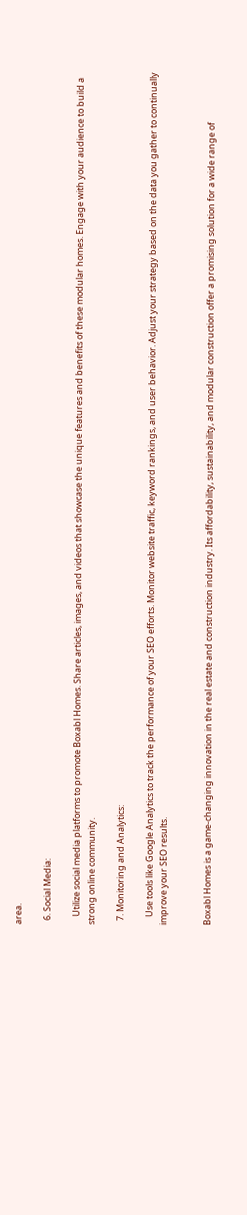area.

  6. Social Media:

    Utilize social media platforms to promote Boxabl Homes. Share articles, images, and videos that showcase the unique features and benefits of these modular homes. Engage with your audience to build a strong online community.

  7. Monitoring and Analytics:

    Use tools like Google Analytics to track the performance of your SEO efforts. Monitor website traffic, keyword rankings, and user behavior. Adjust your strategy based on the data you gather to continually improve your SEO results.


Boxabl Homes is a game-changing innovation in the real estate and construction industry. Its affordability, sustainability, and modular construction offer a promising solution for a wide range of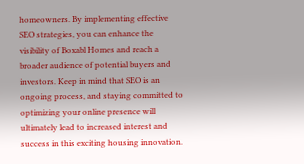homeowners. By implementing effective SEO strategies, you can enhance the visibility of Boxabl Homes and reach a broader audience of potential buyers and investors. Keep in mind that SEO is an ongoing process, and staying committed to optimizing your online presence will ultimately lead to increased interest and success in this exciting housing innovation.